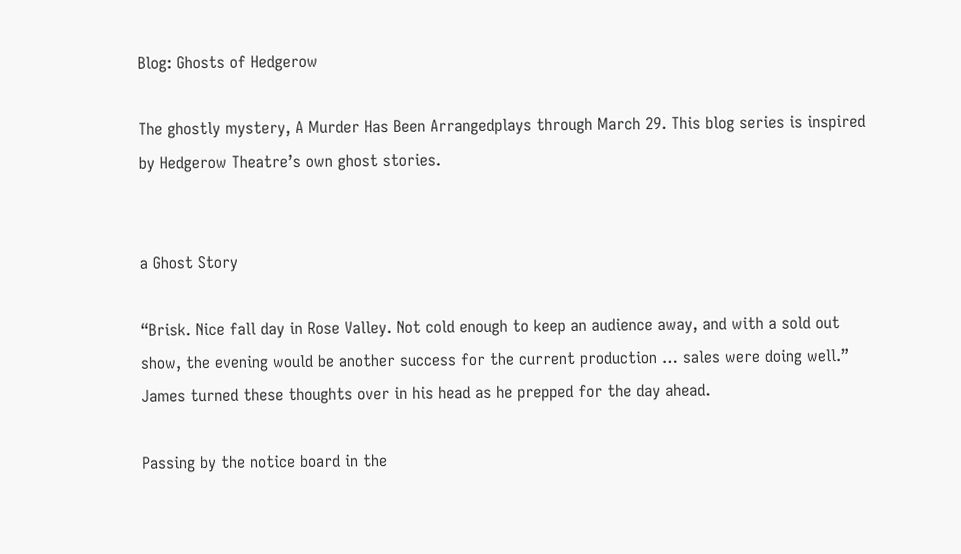Blog: Ghosts of Hedgerow

The ghostly mystery, A Murder Has Been Arrangedplays through March 29. This blog series is inspired by Hedgerow Theatre’s own ghost stories.


a Ghost Story

“Brisk. Nice fall day in Rose Valley. Not cold enough to keep an audience away, and with a sold out show, the evening would be another success for the current production … sales were doing well.” James turned these thoughts over in his head as he prepped for the day ahead.

Passing by the notice board in the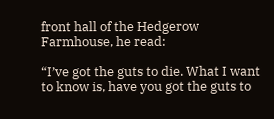front hall of the Hedgerow Farmhouse, he read:

“I’ve got the guts to die. What I want to know is, have you got the guts to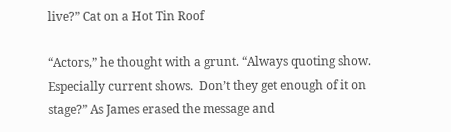live?” Cat on a Hot Tin Roof

“Actors,” he thought with a grunt. “Always quoting show. Especially current shows.  Don’t they get enough of it on stage?” As James erased the message and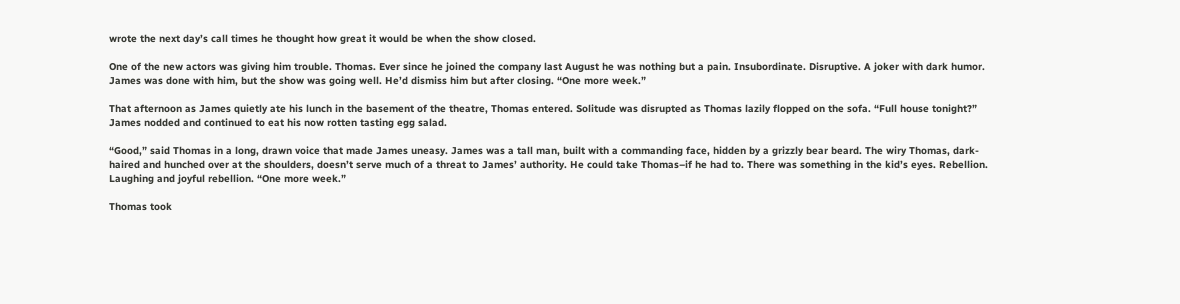wrote the next day’s call times he thought how great it would be when the show closed.

One of the new actors was giving him trouble. Thomas. Ever since he joined the company last August he was nothing but a pain. Insubordinate. Disruptive. A joker with dark humor. James was done with him, but the show was going well. He’d dismiss him but after closing. “One more week.”

That afternoon as James quietly ate his lunch in the basement of the theatre, Thomas entered. Solitude was disrupted as Thomas lazily flopped on the sofa. “Full house tonight?” James nodded and continued to eat his now rotten tasting egg salad.

“Good,” said Thomas in a long, drawn voice that made James uneasy. James was a tall man, built with a commanding face, hidden by a grizzly bear beard. The wiry Thomas, dark-haired and hunched over at the shoulders, doesn’t serve much of a threat to James’ authority. He could take Thomas–if he had to. There was something in the kid’s eyes. Rebellion. Laughing and joyful rebellion. “One more week.”

Thomas took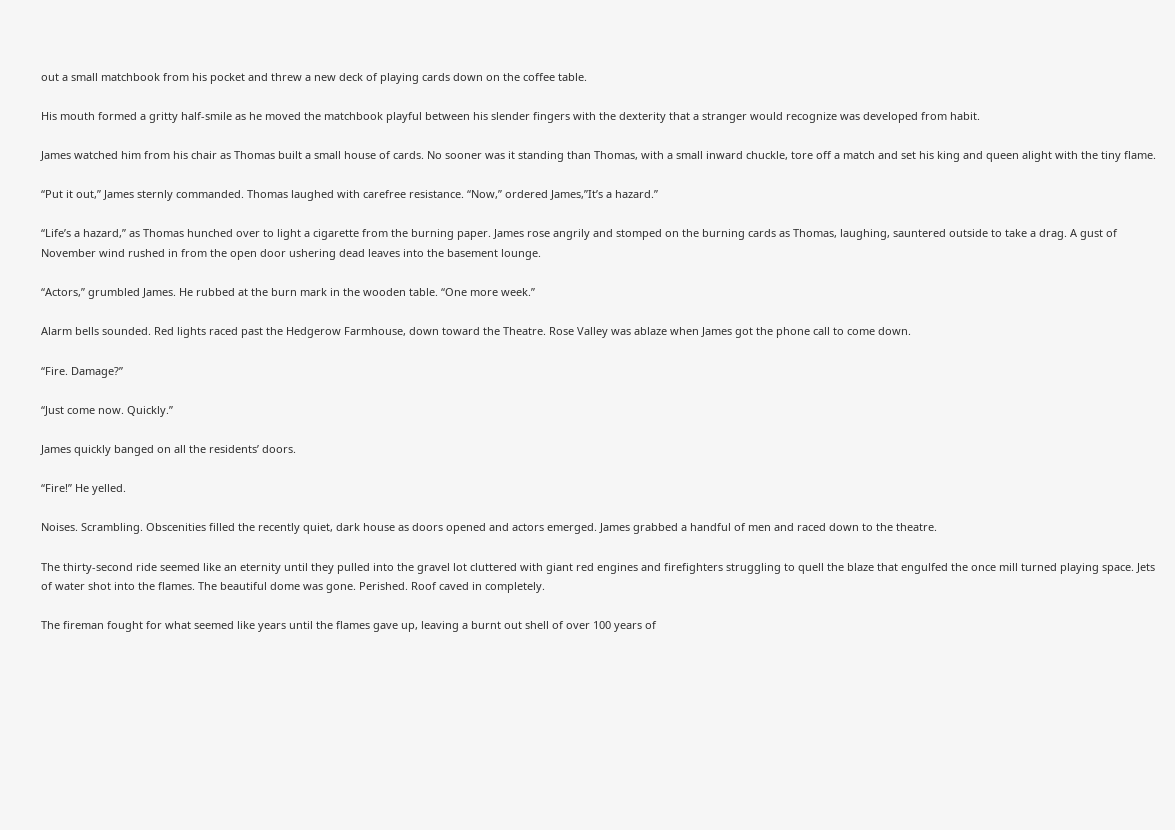out a small matchbook from his pocket and threw a new deck of playing cards down on the coffee table.

His mouth formed a gritty half-smile as he moved the matchbook playful between his slender fingers with the dexterity that a stranger would recognize was developed from habit.

James watched him from his chair as Thomas built a small house of cards. No sooner was it standing than Thomas, with a small inward chuckle, tore off a match and set his king and queen alight with the tiny flame.

“Put it out,” James sternly commanded. Thomas laughed with carefree resistance. “Now,” ordered James,”It’s a hazard.”

“Life’s a hazard,” as Thomas hunched over to light a cigarette from the burning paper. James rose angrily and stomped on the burning cards as Thomas, laughing, sauntered outside to take a drag. A gust of November wind rushed in from the open door ushering dead leaves into the basement lounge.

“Actors,” grumbled James. He rubbed at the burn mark in the wooden table. “One more week.”

Alarm bells sounded. Red lights raced past the Hedgerow Farmhouse, down toward the Theatre. Rose Valley was ablaze when James got the phone call to come down.

“Fire. Damage?”

“Just come now. Quickly.”

James quickly banged on all the residents’ doors.

“Fire!” He yelled.

Noises. Scrambling. Obscenities filled the recently quiet, dark house as doors opened and actors emerged. James grabbed a handful of men and raced down to the theatre.

The thirty-second ride seemed like an eternity until they pulled into the gravel lot cluttered with giant red engines and firefighters struggling to quell the blaze that engulfed the once mill turned playing space. Jets of water shot into the flames. The beautiful dome was gone. Perished. Roof caved in completely.

The fireman fought for what seemed like years until the flames gave up, leaving a burnt out shell of over 100 years of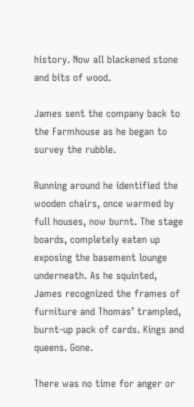history. Now all blackened stone and bits of wood.

James sent the company back to the Farmhouse as he began to survey the rubble.

Running around he identified the wooden chairs, once warmed by full houses, now burnt. The stage boards, completely eaten up exposing the basement lounge underneath. As he squinted, James recognized the frames of furniture and Thomas’ trampled, burnt-up pack of cards. Kings and queens. Gone.

There was no time for anger or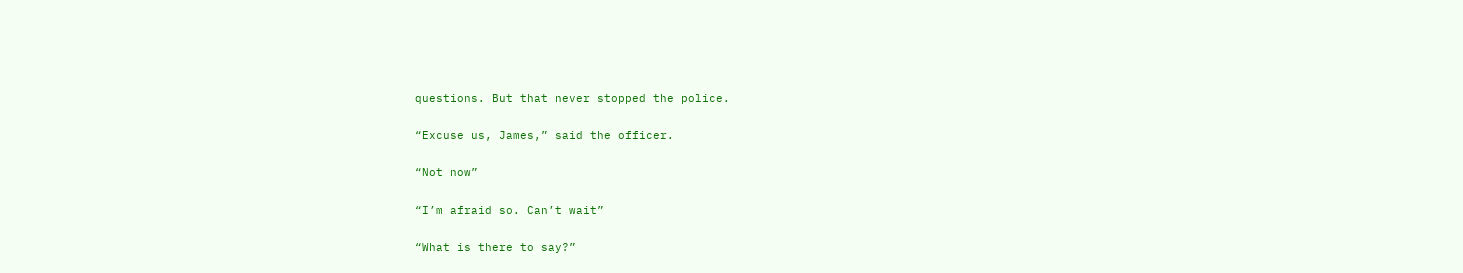questions. But that never stopped the police.

“Excuse us, James,” said the officer.

“Not now”

“I’m afraid so. Can’t wait”

“What is there to say?”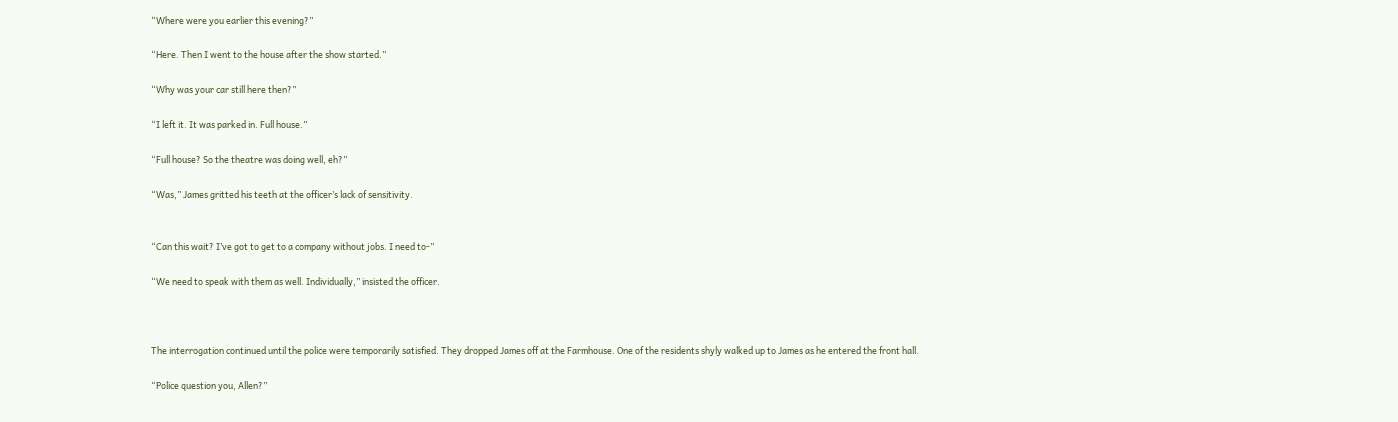“Where were you earlier this evening?”

“Here. Then I went to the house after the show started.”

“Why was your car still here then?”

“I left it. It was parked in. Full house.”

“Full house? So the theatre was doing well, eh?”

“Was,” James gritted his teeth at the officer’s lack of sensitivity.


“Can this wait? I’ve got to get to a company without jobs. I need to-”

“We need to speak with them as well. Individually,” insisted the officer.



The interrogation continued until the police were temporarily satisfied. They dropped James off at the Farmhouse. One of the residents shyly walked up to James as he entered the front hall.

“Police question you, Allen?”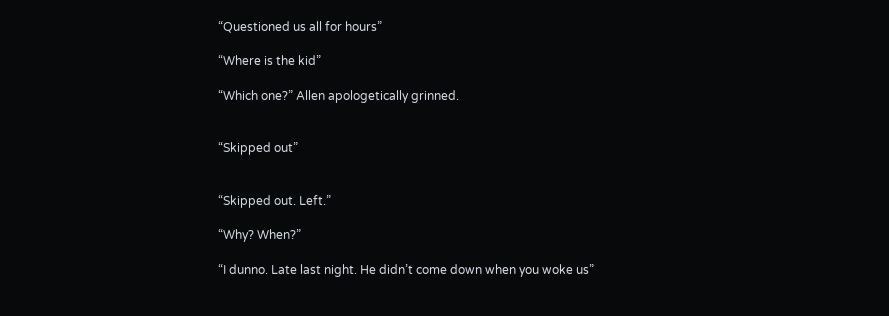“Questioned us all for hours”

“Where is the kid”

“Which one?” Allen apologetically grinned.


“Skipped out”


“Skipped out. Left.”

“Why? When?”

“I dunno. Late last night. He didn’t come down when you woke us”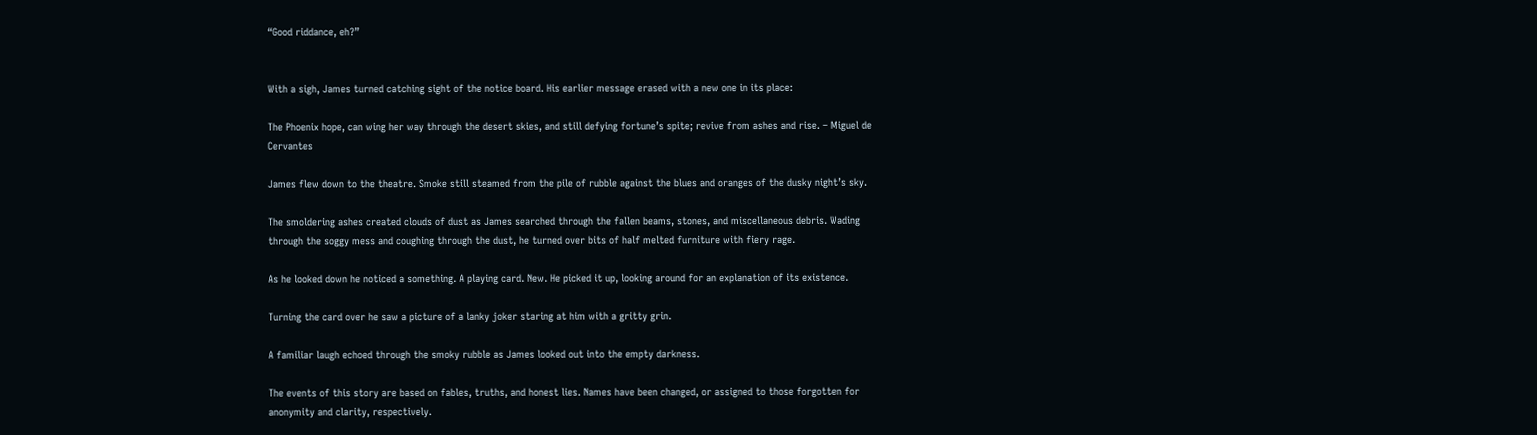“Good riddance, eh?”


With a sigh, James turned catching sight of the notice board. His earlier message erased with a new one in its place:

The Phoenix hope, can wing her way through the desert skies, and still defying fortune’s spite; revive from ashes and rise. – Miguel de Cervantes

James flew down to the theatre. Smoke still steamed from the pile of rubble against the blues and oranges of the dusky night’s sky.

The smoldering ashes created clouds of dust as James searched through the fallen beams, stones, and miscellaneous debris. Wading through the soggy mess and coughing through the dust, he turned over bits of half melted furniture with fiery rage.

As he looked down he noticed a something. A playing card. New. He picked it up, looking around for an explanation of its existence.

Turning the card over he saw a picture of a lanky joker staring at him with a gritty grin.

A familiar laugh echoed through the smoky rubble as James looked out into the empty darkness.

The events of this story are based on fables, truths, and honest lies. Names have been changed, or assigned to those forgotten for anonymity and clarity, respectively.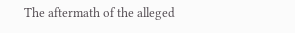The aftermath of the alleged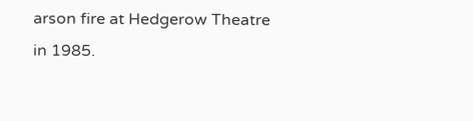arson fire at Hedgerow Theatre in 1985.